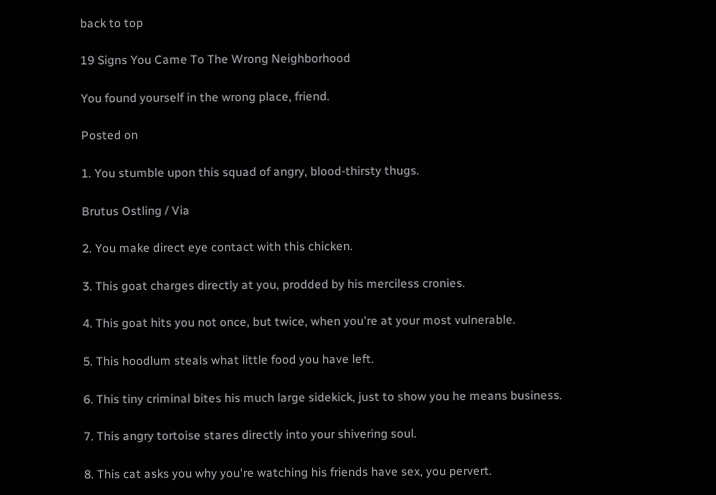back to top

19 Signs You Came To The Wrong Neighborhood

You found yourself in the wrong place, friend.

Posted on

1. You stumble upon this squad of angry, blood-thirsty thugs.

Brutus Ostling / Via

2. You make direct eye contact with this chicken.

3. This goat charges directly at you, prodded by his merciless cronies.

4. This goat hits you not once, but twice, when you're at your most vulnerable.

5. This hoodlum steals what little food you have left.

6. This tiny criminal bites his much large sidekick, just to show you he means business.

7. This angry tortoise stares directly into your shivering soul.

8. This cat asks you why you're watching his friends have sex, you pervert.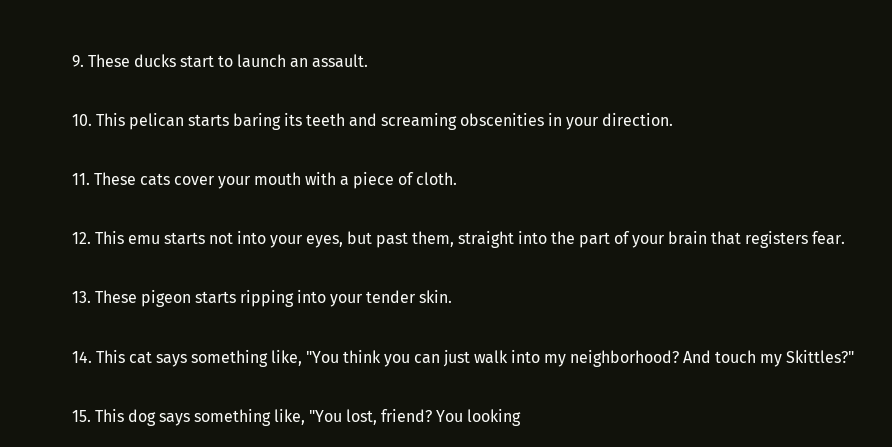9. These ducks start to launch an assault.

10. This pelican starts baring its teeth and screaming obscenities in your direction.

11. These cats cover your mouth with a piece of cloth.

12. This emu starts not into your eyes, but past them, straight into the part of your brain that registers fear.

13. These pigeon starts ripping into your tender skin.

14. This cat says something like, "You think you can just walk into my neighborhood? And touch my Skittles?"

15. This dog says something like, "You lost, friend? You looking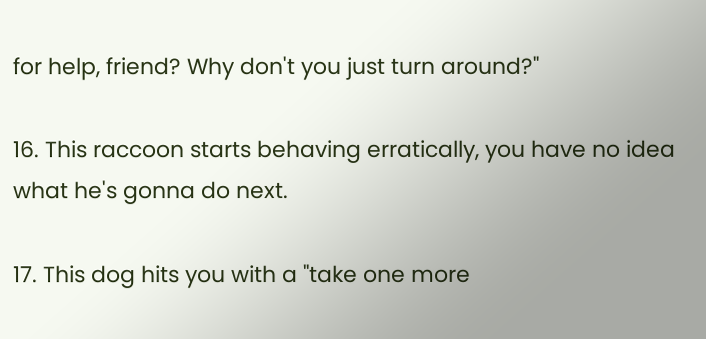for help, friend? Why don't you just turn around?"

16. This raccoon starts behaving erratically, you have no idea what he's gonna do next.

17. This dog hits you with a "take one more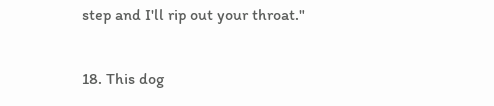step and I'll rip out your throat."

18. This dog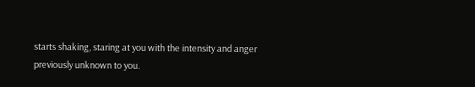starts shaking, staring at you with the intensity and anger previously unknown to you.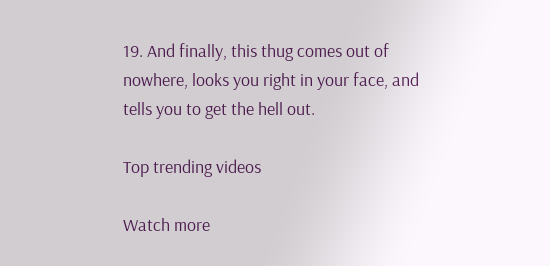19. And finally, this thug comes out of nowhere, looks you right in your face, and tells you to get the hell out.

Top trending videos

Watch more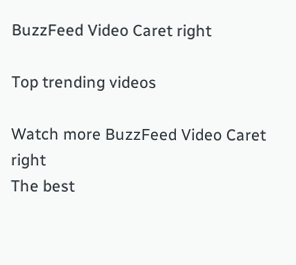BuzzFeed Video Caret right

Top trending videos

Watch more BuzzFeed Video Caret right
The best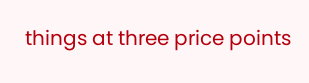things at three price points